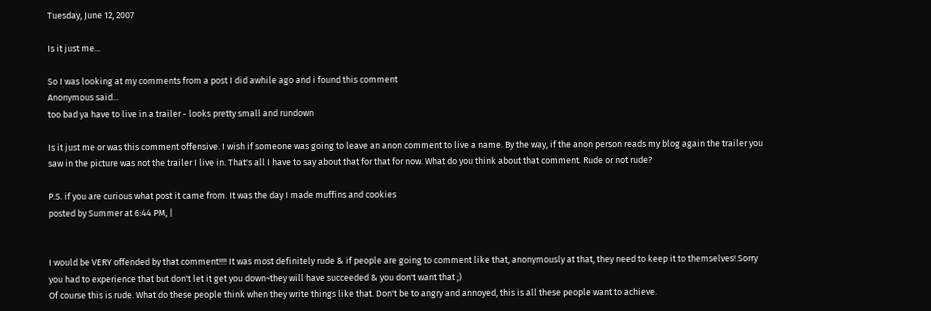Tuesday, June 12, 2007

Is it just me...

So I was looking at my comments from a post I did awhile ago and i found this comment
Anonymous said...
too bad ya have to live in a trailer - looks pretty small and rundown

Is it just me or was this comment offensive. I wish if someone was going to leave an anon comment to live a name. By the way, if the anon person reads my blog again the trailer you saw in the picture was not the trailer I live in. That's all I have to say about that for that for now. What do you think about that comment. Rude or not rude?

P.S. if you are curious what post it came from. It was the day I made muffins and cookies
posted by Summer at 6:44 PM, |


I would be VERY offended by that comment!!!! It was most definitely rude & if people are going to comment like that, anonymously at that, they need to keep it to themselves! Sorry you had to experience that but don't let it get you down~they will have succeeded & you don't want that ;)
Of course this is rude. What do these people think when they write things like that. Don't be to angry and annoyed, this is all these people want to achieve.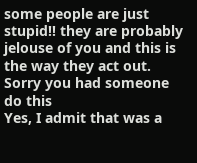some people are just stupid!! they are probably jelouse of you and this is the way they act out. Sorry you had someone do this
Yes, I admit that was a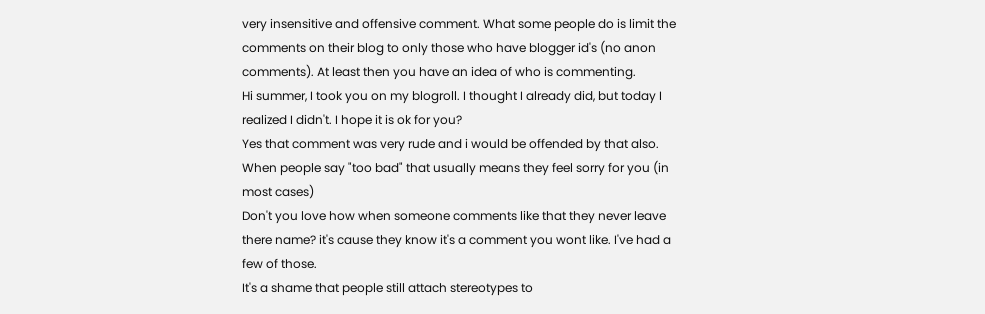very insensitive and offensive comment. What some people do is limit the comments on their blog to only those who have blogger id's (no anon comments). At least then you have an idea of who is commenting.
Hi summer, I took you on my blogroll. I thought I already did, but today I realized I didn't. I hope it is ok for you?
Yes that comment was very rude and i would be offended by that also.
When people say "too bad" that usually means they feel sorry for you (in most cases)
Don't you love how when someone comments like that they never leave there name? it's cause they know it's a comment you wont like. I've had a few of those.
It's a shame that people still attach stereotypes to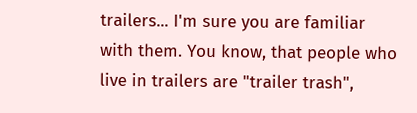trailers... I'm sure you are familiar with them. You know, that people who live in trailers are "trailer trash",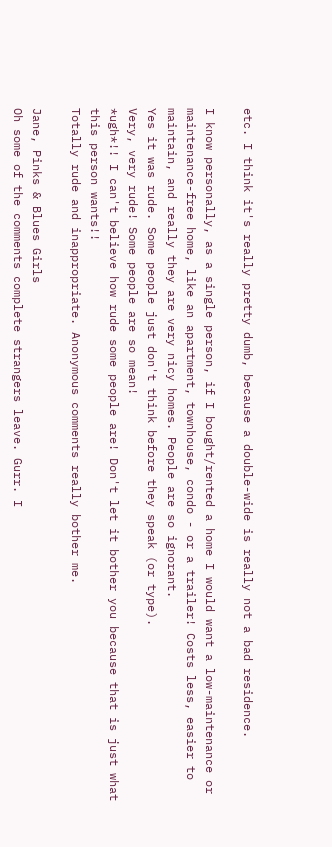etc. I think it's really pretty dumb, because a double-wide is really not a bad residence.

I know personally, as a single person, if I bought/rented a home I would want a low-maintenance or maintenance-free home, like an apartment, townhouse, condo - or a trailer! Costs less, easier to maintain, and really they are very nicy homes. People are so ignorant.
Yes it was rude. Some people just don't think before they speak (or type).
Very, very rude! Some people are so mean!
*ugh*!! I can't believe how rude some people are! Don't let it bother you because that is just what this person wants!!
Totally rude and inappropriate. Anonymous comments really bother me.

Jane, Pinks & Blues Girls
Oh some of the comments complete strangers leave. Gurr. I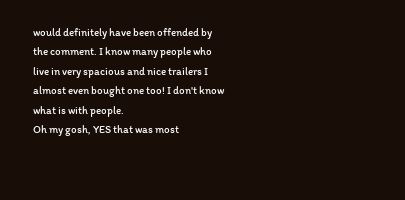would definitely have been offended by the comment. I know many people who live in very spacious and nice trailers I almost even bought one too! I don't know what is with people.
Oh my gosh, YES that was most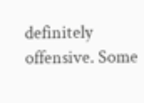definitely offensive. Some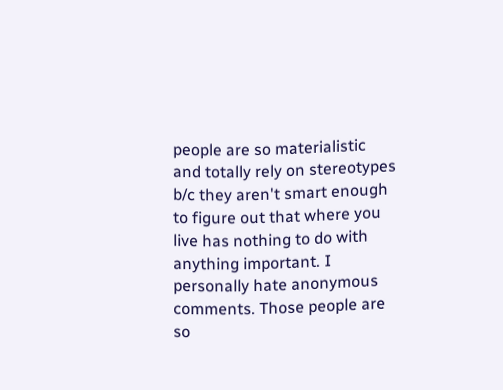people are so materialistic and totally rely on stereotypes b/c they aren't smart enough to figure out that where you live has nothing to do with anything important. I personally hate anonymous comments. Those people are so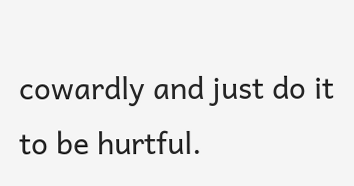cowardly and just do it to be hurtful.